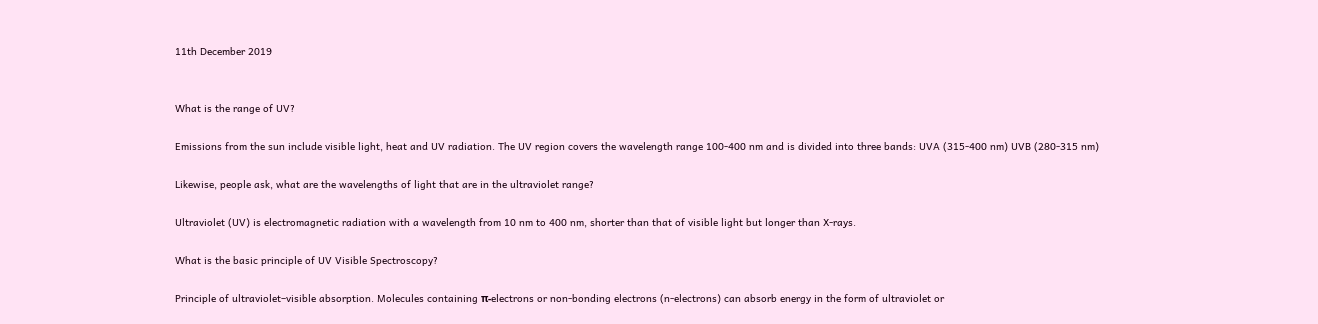11th December 2019


What is the range of UV?

Emissions from the sun include visible light, heat and UV radiation. The UV region covers the wavelength range 100-400 nm and is divided into three bands: UVA (315-400 nm) UVB (280-315 nm)

Likewise, people ask, what are the wavelengths of light that are in the ultraviolet range?

Ultraviolet (UV) is electromagnetic radiation with a wavelength from 10 nm to 400 nm, shorter than that of visible light but longer than X-rays.

What is the basic principle of UV Visible Spectroscopy?

Principle of ultraviolet–visible absorption. Molecules containing π-electrons or non-bonding electrons (n-electrons) can absorb energy in the form of ultraviolet or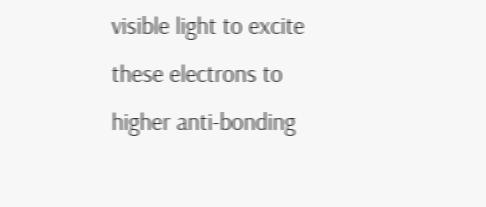visible light to excite these electrons to higher anti-bonding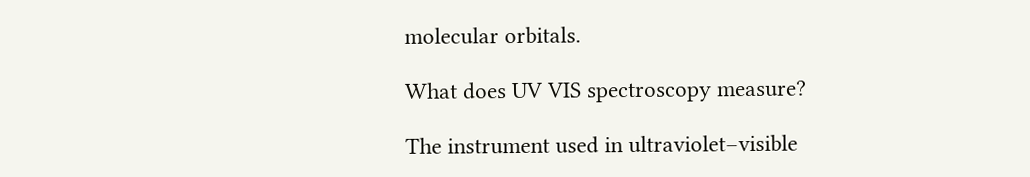molecular orbitals.

What does UV VIS spectroscopy measure?

The instrument used in ultraviolet–visible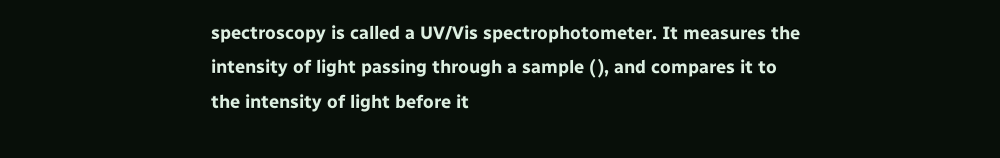spectroscopy is called a UV/Vis spectrophotometer. It measures the intensity of light passing through a sample ( ), and compares it to the intensity of light before it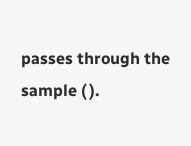passes through the sample ( ).